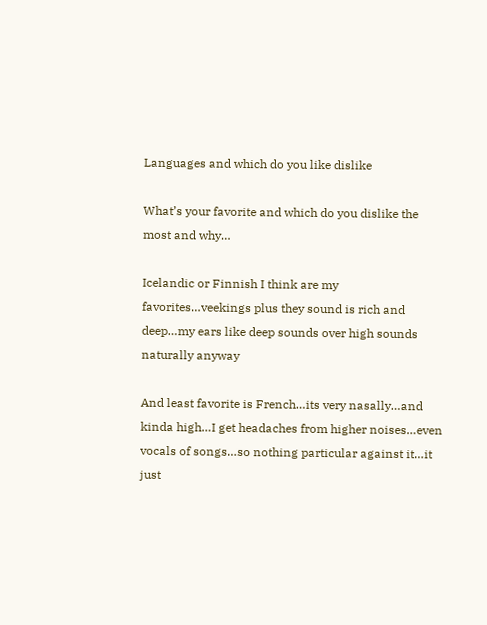Languages and which do you like dislike

What’s your favorite and which do you dislike the most and why…

Icelandic or Finnish I think are my favorites…veekings plus they sound is rich and deep…my ears like deep sounds over high sounds naturally anyway

And least favorite is French…its very nasally…and kinda high…I get headaches from higher noises…even vocals of songs…so nothing particular against it…it just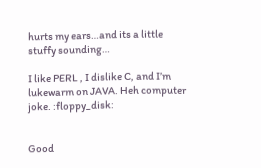hurts my ears…and its a little stuffy sounding…

I like PERL , I dislike C, and I’m lukewarm on JAVA. Heh computer joke. :floppy_disk:


Good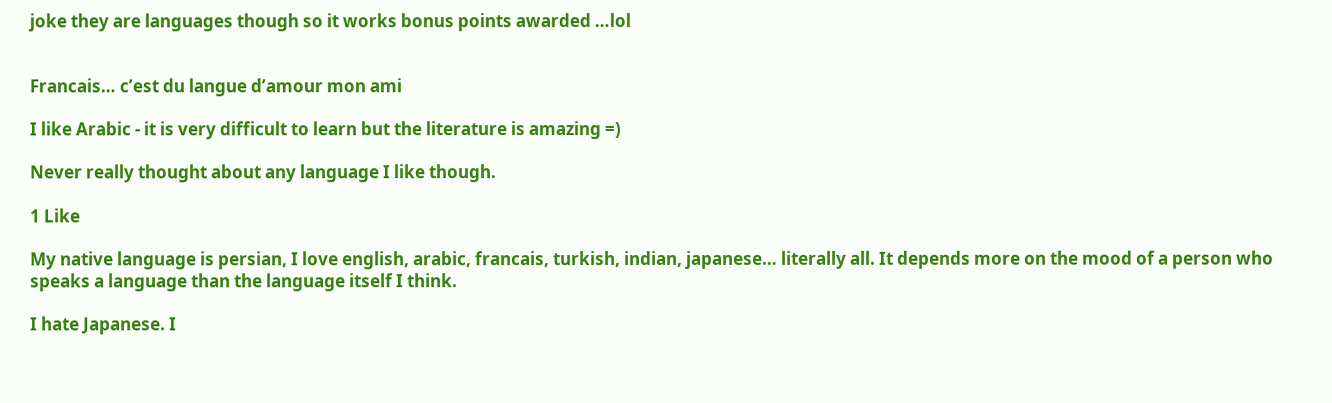joke they are languages though so it works bonus points awarded …lol


Francais… c’est du langue d’amour mon ami

I like Arabic - it is very difficult to learn but the literature is amazing =)

Never really thought about any language I like though.

1 Like

My native language is persian, I love english, arabic, francais, turkish, indian, japanese… literally all. It depends more on the mood of a person who speaks a language than the language itself I think.

I hate Japanese. I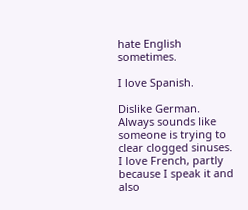hate English sometimes.

I love Spanish.

Dislike German. Always sounds like someone is trying to clear clogged sinuses. I love French, partly because I speak it and also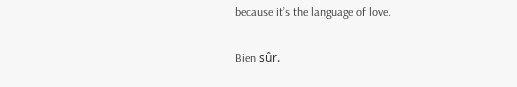because it’s the language of love.

Bien sûr.